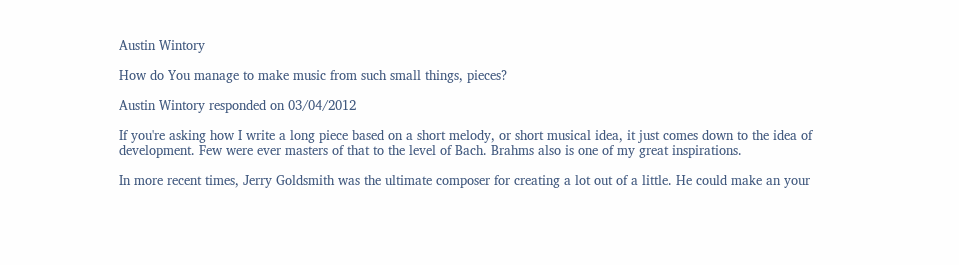Austin Wintory

How do You manage to make music from such small things, pieces?

Austin Wintory responded on 03/04/2012

If you're asking how I write a long piece based on a short melody, or short musical idea, it just comes down to the idea of development. Few were ever masters of that to the level of Bach. Brahms also is one of my great inspirations.

In more recent times, Jerry Goldsmith was the ultimate composer for creating a lot out of a little. He could make an your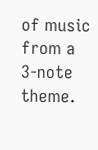of music from a 3-note theme.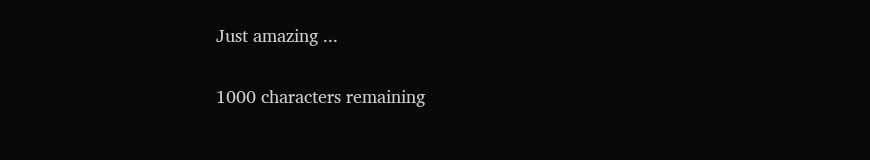Just amazing ...

1000 characters remaining